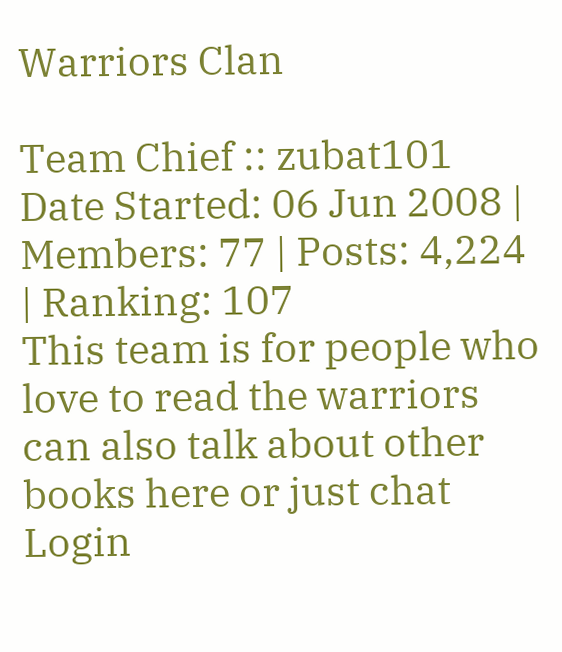Warriors Clan

Team Chief :: zubat101
Date Started: 06 Jun 2008 | Members: 77 | Posts: 4,224 | Ranking: 107
This team is for people who love to read the warriors can also talk about other books here or just chat
Login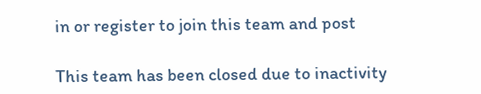in or register to join this team and post

This team has been closed due to inactivity